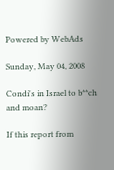Powered by WebAds

Sunday, May 04, 2008

Condi's in Israel to b**ch and moan?

If this report from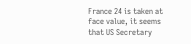France 24 is taken at face value, it seems that US Secretary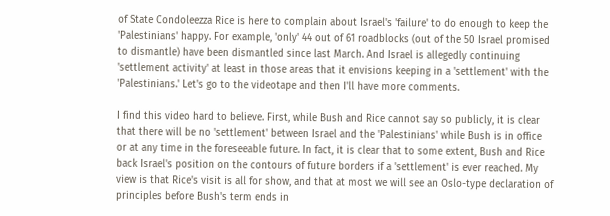of State Condoleezza Rice is here to complain about Israel's 'failure' to do enough to keep the 'Palestinians' happy. For example, 'only' 44 out of 61 roadblocks (out of the 50 Israel promised to dismantle) have been dismantled since last March. And Israel is allegedly continuing 'settlement activity' at least in those areas that it envisions keeping in a 'settlement' with the 'Palestinians.' Let's go to the videotape and then I'll have more comments.

I find this video hard to believe. First, while Bush and Rice cannot say so publicly, it is clear that there will be no 'settlement' between Israel and the 'Palestinians' while Bush is in office or at any time in the foreseeable future. In fact, it is clear that to some extent, Bush and Rice back Israel's position on the contours of future borders if a 'settlement' is ever reached. My view is that Rice's visit is all for show, and that at most we will see an Oslo-type declaration of principles before Bush's term ends in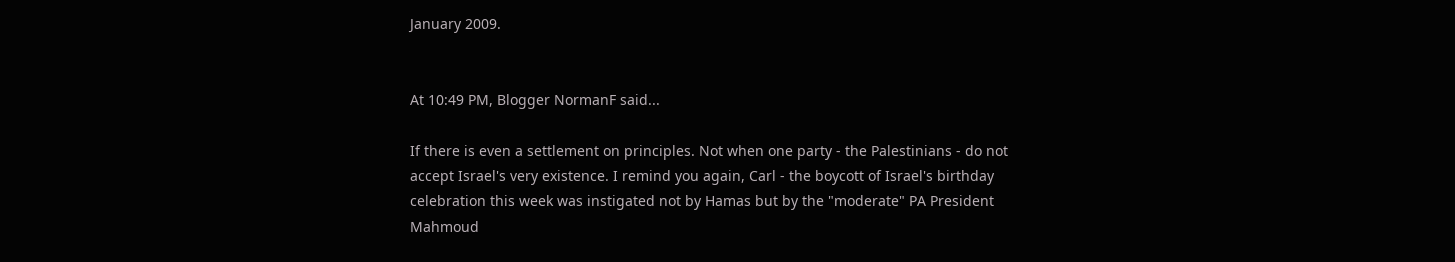January 2009.


At 10:49 PM, Blogger NormanF said...

If there is even a settlement on principles. Not when one party - the Palestinians - do not accept Israel's very existence. I remind you again, Carl - the boycott of Israel's birthday celebration this week was instigated not by Hamas but by the "moderate" PA President Mahmoud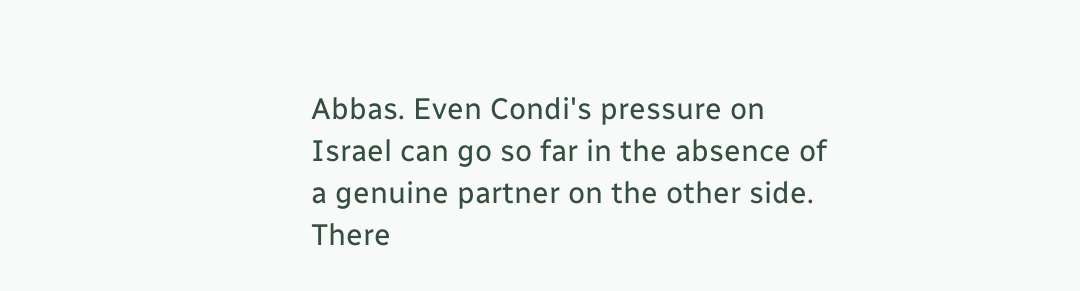Abbas. Even Condi's pressure on Israel can go so far in the absence of a genuine partner on the other side. There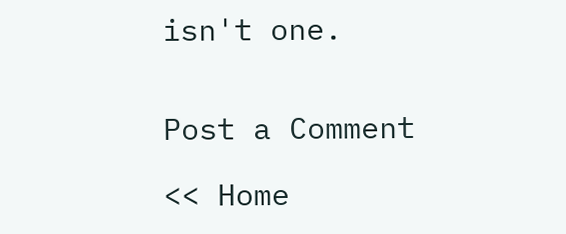isn't one.


Post a Comment

<< Home